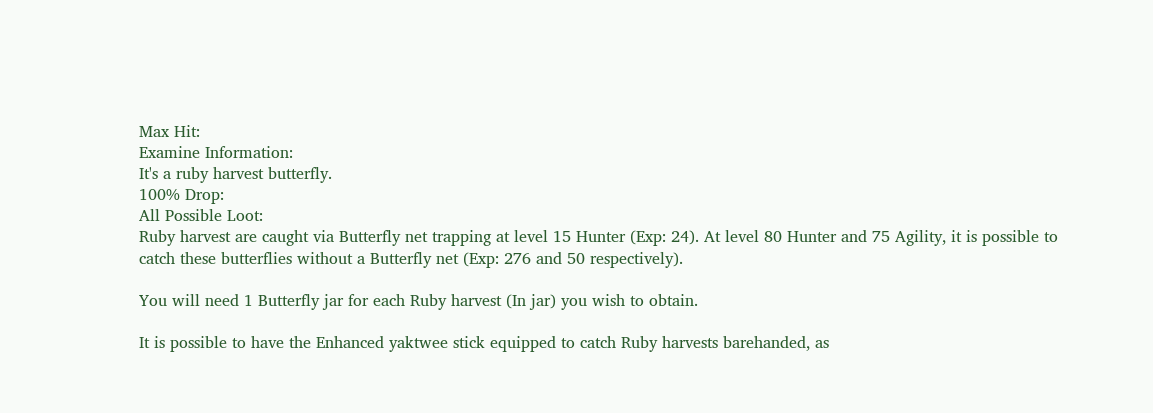Max Hit:
Examine Information:
It's a ruby harvest butterfly.
100% Drop:
All Possible Loot:
Ruby harvest are caught via Butterfly net trapping at level 15 Hunter (Exp: 24). At level 80 Hunter and 75 Agility, it is possible to catch these butterflies without a Butterfly net (Exp: 276 and 50 respectively).

You will need 1 Butterfly jar for each Ruby harvest (In jar) you wish to obtain.

It is possible to have the Enhanced yaktwee stick equipped to catch Ruby harvests barehanded, as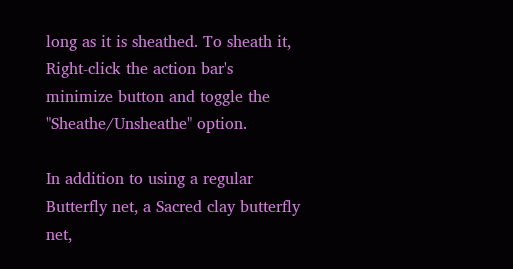long as it is sheathed. To sheath it, Right-click the action bar's minimize button and toggle the "Sheathe/Unsheathe" option.

In addition to using a regular Butterfly net, a Sacred clay butterfly net,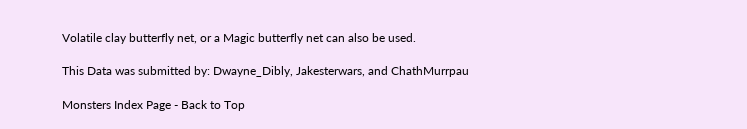Volatile clay butterfly net, or a Magic butterfly net can also be used.

This Data was submitted by: Dwayne_Dibly, Jakesterwars, and ChathMurrpau

Monsters Index Page - Back to Top